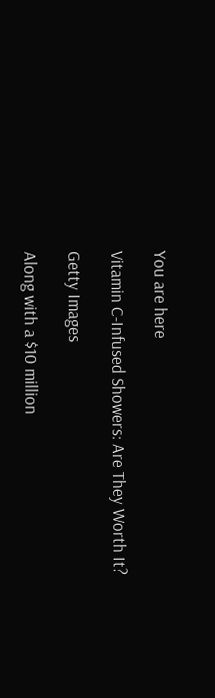You are here

Vitamin C-Infused Showers: Are They Worth It?

Getty Images

Along with a $10 million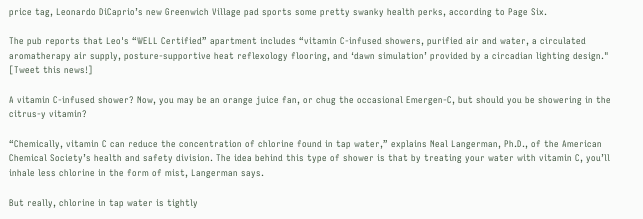price tag, Leonardo DiCaprio’s new Greenwich Village pad sports some pretty swanky health perks, according to Page Six.

The pub reports that Leo's “WELL Certified” apartment includes “vitamin C-infused showers, purified air and water, a circulated aromatherapy air supply, posture-supportive heat reflexology flooring, and ‘dawn simulation’ provided by a circadian lighting design." [Tweet this news!]

A vitamin C-infused shower? Now, you may be an orange juice fan, or chug the occasional Emergen-C, but should you be showering in the citrus-y vitamin?

“Chemically, vitamin C can reduce the concentration of chlorine found in tap water,” explains Neal Langerman, Ph.D., of the American Chemical Society’s health and safety division. The idea behind this type of shower is that by treating your water with vitamin C, you’ll inhale less chlorine in the form of mist, Langerman says.

But really, chlorine in tap water is tightly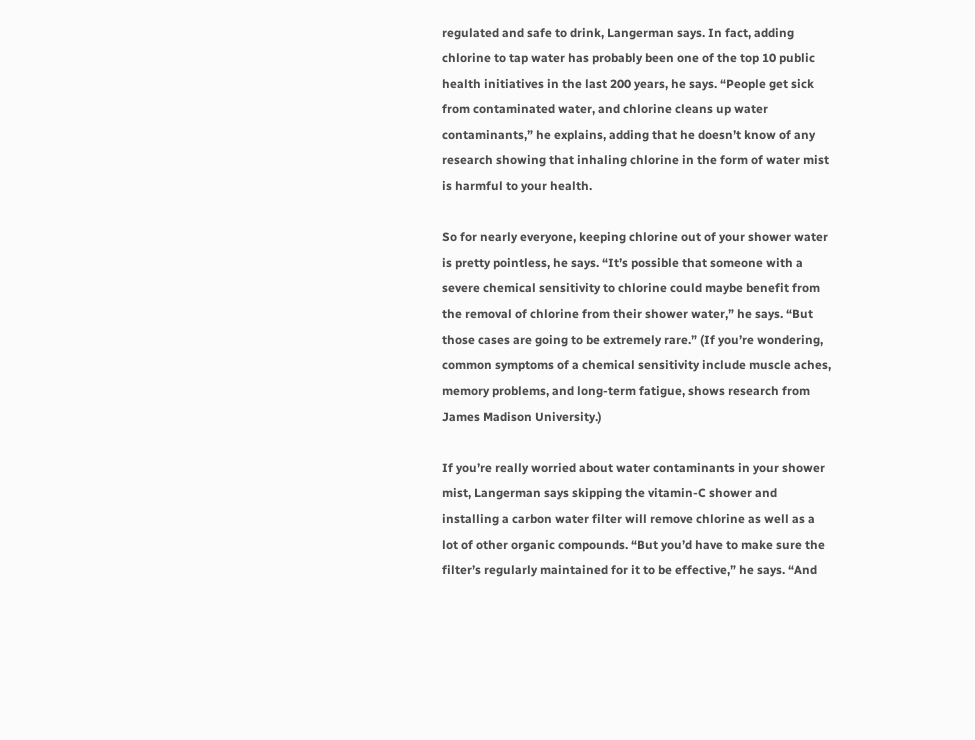regulated and safe to drink, Langerman says. In fact, adding chlorine to tap water has probably been one of the top 10 public health initiatives in the last 200 years, he says. “People get sick from contaminated water, and chlorine cleans up water contaminants,” he explains, adding that he doesn’t know of any research showing that inhaling chlorine in the form of water mist is harmful to your health.

So for nearly everyone, keeping chlorine out of your shower water is pretty pointless, he says. “It’s possible that someone with a severe chemical sensitivity to chlorine could maybe benefit from the removal of chlorine from their shower water,” he says. “But those cases are going to be extremely rare.” (If you’re wondering, common symptoms of a chemical sensitivity include muscle aches, memory problems, and long-term fatigue, shows research from James Madison University.)

If you’re really worried about water contaminants in your shower mist, Langerman says skipping the vitamin-C shower and installing a carbon water filter will remove chlorine as well as a lot of other organic compounds. “But you’d have to make sure the filter’s regularly maintained for it to be effective,” he says. “And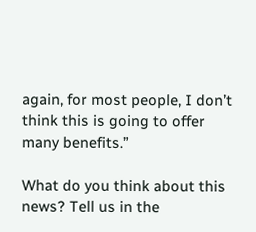again, for most people, I don’t think this is going to offer many benefits.”

What do you think about this news? Tell us in the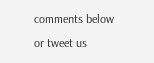comments below or tweet us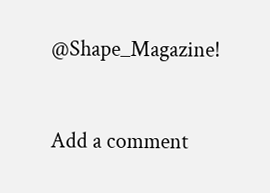@Shape_Magazine!


Add a comment